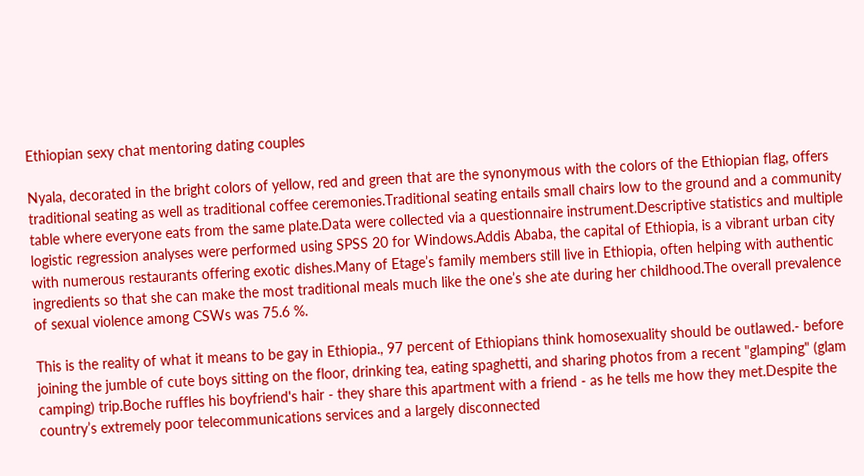Ethiopian sexy chat mentoring dating couples

Nyala, decorated in the bright colors of yellow, red and green that are the synonymous with the colors of the Ethiopian flag, offers traditional seating as well as traditional coffee ceremonies.Traditional seating entails small chairs low to the ground and a community table where everyone eats from the same plate.Data were collected via a questionnaire instrument.Descriptive statistics and multiple logistic regression analyses were performed using SPSS 20 for Windows.Addis Ababa, the capital of Ethiopia, is a vibrant urban city with numerous restaurants offering exotic dishes.Many of Etage’s family members still live in Ethiopia, often helping with authentic ingredients so that she can make the most traditional meals much like the one’s she ate during her childhood.The overall prevalence of sexual violence among CSWs was 75.6 %.

This is the reality of what it means to be gay in Ethiopia., 97 percent of Ethiopians think homosexuality should be outlawed.- before joining the jumble of cute boys sitting on the floor, drinking tea, eating spaghetti, and sharing photos from a recent "glamping" (glam camping) trip.Boche ruffles his boyfriend's hair - they share this apartment with a friend - as he tells me how they met.Despite the country’s extremely poor telecommunications services and a largely disconnected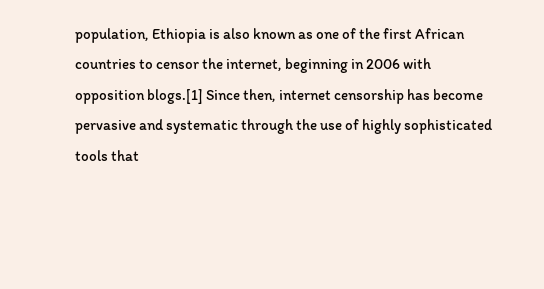population, Ethiopia is also known as one of the first African countries to censor the internet, beginning in 2006 with opposition blogs.[1] Since then, internet censorship has become pervasive and systematic through the use of highly sophisticated tools that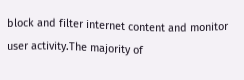block and filter internet content and monitor user activity.The majority of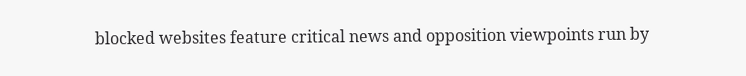blocked websites feature critical news and opposition viewpoints run by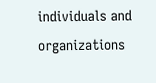individuals and organizations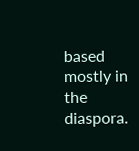based mostly in the diaspora.